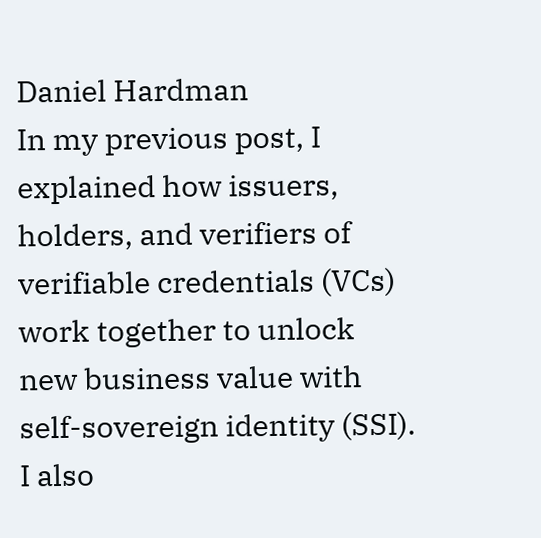Daniel Hardman
In my previous post, I explained how issuers, holders, and verifiers of verifiable credentials (VCs) work together to unlock new business value with self-sovereign identity (SSI). I also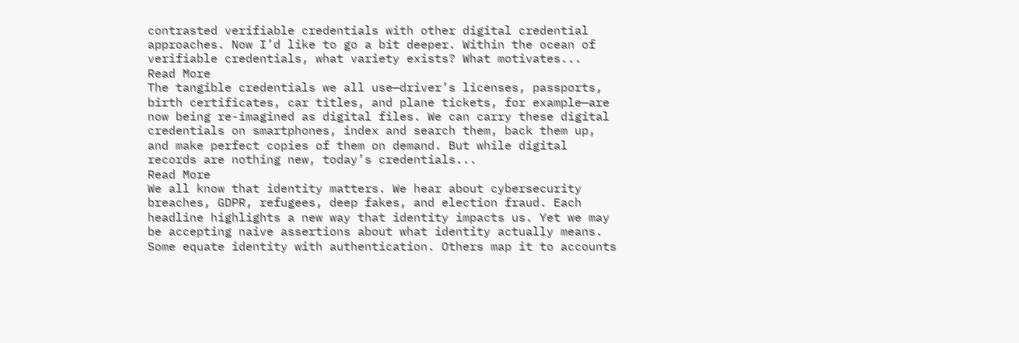contrasted verifiable credentials with other digital credential approaches. Now I’d like to go a bit deeper. Within the ocean of verifiable credentials, what variety exists? What motivates...
Read More
The tangible credentials we all use—driver’s licenses, passports, birth certificates, car titles, and plane tickets, for example—are now being re-imagined as digital files. We can carry these digital credentials on smartphones, index and search them, back them up, and make perfect copies of them on demand. But while digital records are nothing new, today’s credentials...
Read More
We all know that identity matters. We hear about cybersecurity breaches, GDPR, refugees, deep fakes, and election fraud. Each headline highlights a new way that identity impacts us. Yet we may be accepting naive assertions about what identity actually means. Some equate identity with authentication. Others map it to accounts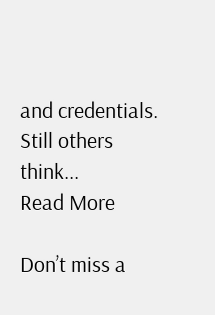and credentials. Still others think...
Read More

Don’t miss a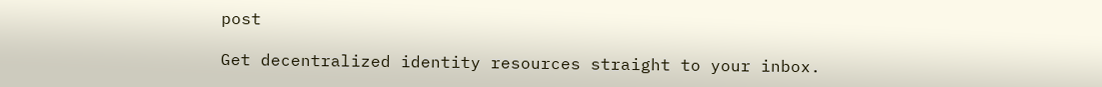post

Get decentralized identity resources straight to your inbox.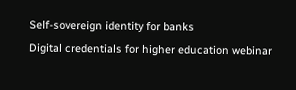Self-sovereign identity for banks
Digital credentials for higher education webinar